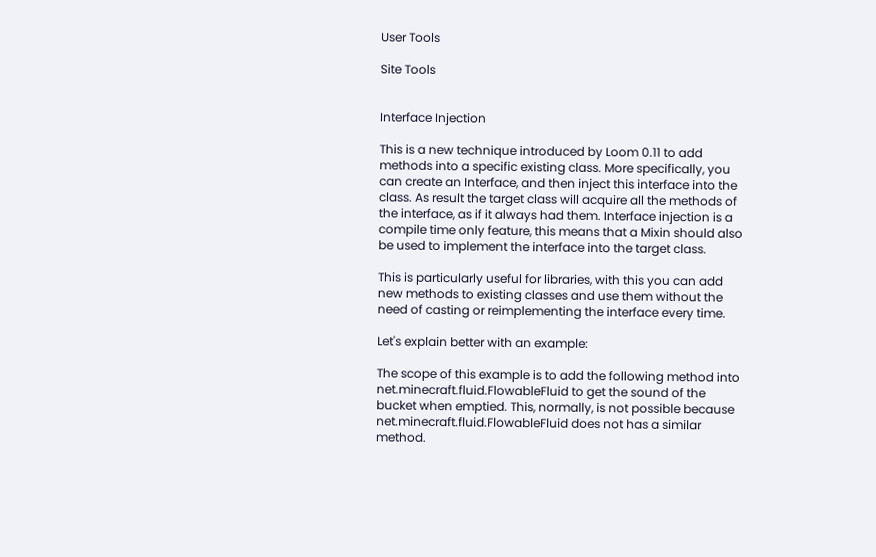User Tools

Site Tools


Interface Injection

This is a new technique introduced by Loom 0.11 to add methods into a specific existing class. More specifically, you can create an Interface, and then inject this interface into the class. As result the target class will acquire all the methods of the interface, as if it always had them. Interface injection is a compile time only feature, this means that a Mixin should also be used to implement the interface into the target class.

This is particularly useful for libraries, with this you can add new methods to existing classes and use them without the need of casting or reimplementing the interface every time.

Let's explain better with an example:

The scope of this example is to add the following method into net.minecraft.fluid.FlowableFluid to get the sound of the bucket when emptied. This, normally, is not possible because net.minecraft.fluid.FlowableFluid does not has a similar method.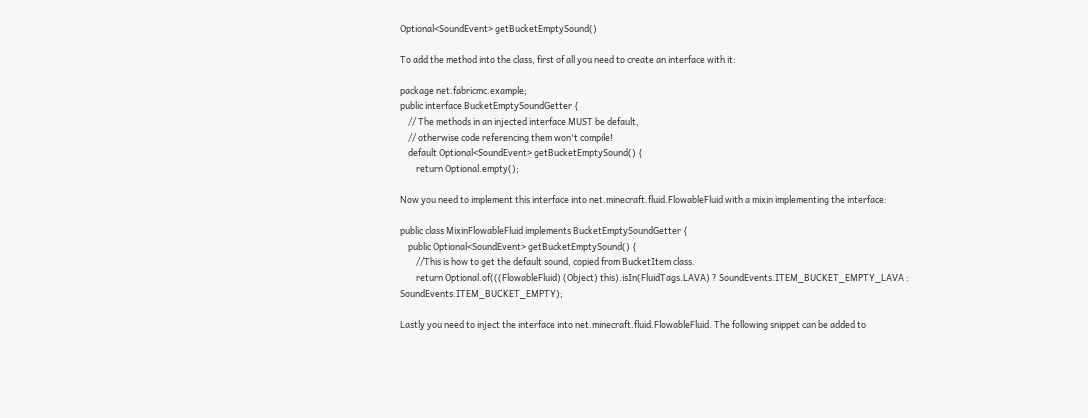Optional<SoundEvent> getBucketEmptySound()

To add the method into the class, first of all you need to create an interface with it:

package net.fabricmc.example;
public interface BucketEmptySoundGetter {
    // The methods in an injected interface MUST be default,
    // otherwise code referencing them won't compile!
    default Optional<SoundEvent> getBucketEmptySound() {
        return Optional.empty();

Now you need to implement this interface into net.minecraft.fluid.FlowableFluid with a mixin implementing the interface:

public class MixinFlowableFluid implements BucketEmptySoundGetter {
    public Optional<SoundEvent> getBucketEmptySound() {
        //This is how to get the default sound, copied from BucketItem class.
        return Optional.of(((FlowableFluid) (Object) this).isIn(FluidTags.LAVA) ? SoundEvents.ITEM_BUCKET_EMPTY_LAVA : SoundEvents.ITEM_BUCKET_EMPTY);

Lastly you need to inject the interface into net.minecraft.fluid.FlowableFluid. The following snippet can be added to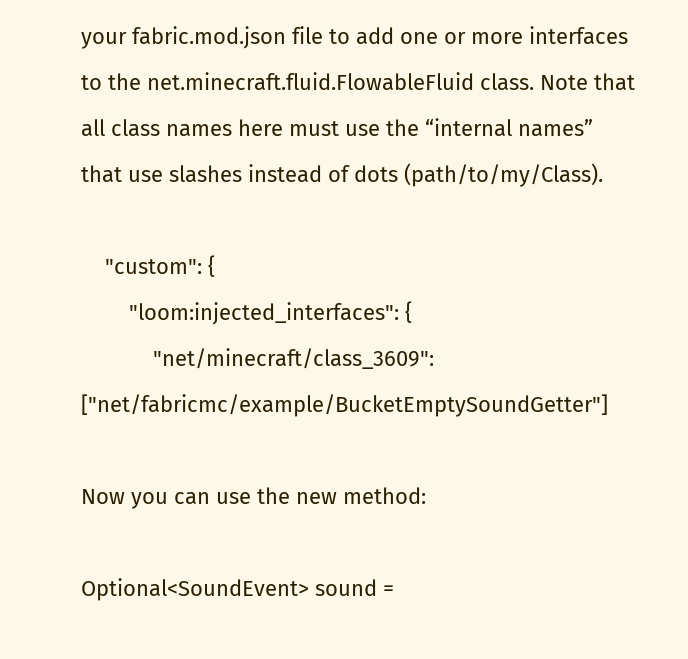your fabric.mod.json file to add one or more interfaces to the net.minecraft.fluid.FlowableFluid class. Note that all class names here must use the “internal names” that use slashes instead of dots (path/to/my/Class).

    "custom": {
        "loom:injected_interfaces": {
            "net/minecraft/class_3609": ["net/fabricmc/example/BucketEmptySoundGetter"]

Now you can use the new method:

Optional<SoundEvent> sound =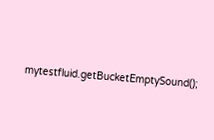mytestfluid.getBucketEmptySound();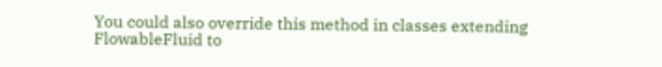You could also override this method in classes extending FlowableFluid to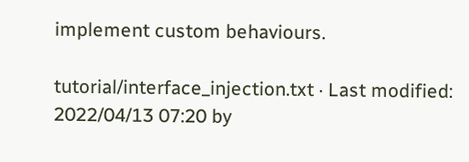implement custom behaviours.

tutorial/interface_injection.txt · Last modified: 2022/04/13 07:20 by